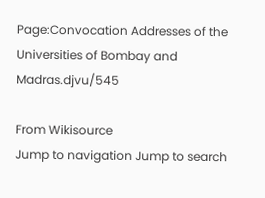Page:Convocation Addresses of the Universities of Bombay and Madras.djvu/545

From Wikisource
Jump to navigation Jump to search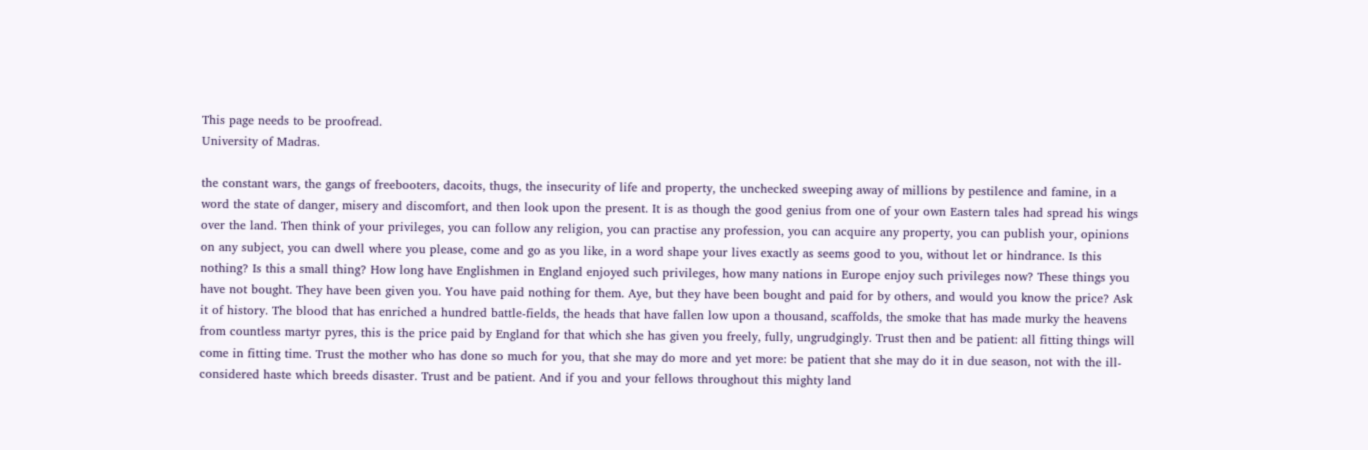This page needs to be proofread.
University of Madras.

the constant wars, the gangs of freebooters, dacoits, thugs, the insecurity of life and property, the unchecked sweeping away of millions by pestilence and famine, in a word the state of danger, misery and discomfort, and then look upon the present. It is as though the good genius from one of your own Eastern tales had spread his wings over the land. Then think of your privileges, you can follow any religion, you can practise any profession, you can acquire any property, you can publish your, opinions on any subject, you can dwell where you please, come and go as you like, in a word shape your lives exactly as seems good to you, without let or hindrance. Is this nothing? Is this a small thing? How long have Englishmen in England enjoyed such privileges, how many nations in Europe enjoy such privileges now? These things you have not bought. They have been given you. You have paid nothing for them. Aye, but they have been bought and paid for by others, and would you know the price? Ask it of history. The blood that has enriched a hundred battle-fields, the heads that have fallen low upon a thousand, scaffolds, the smoke that has made murky the heavens from countless martyr pyres, this is the price paid by England for that which she has given you freely, fully, ungrudgingly. Trust then and be patient: all fitting things will come in fitting time. Trust the mother who has done so much for you, that she may do more and yet more: be patient that she may do it in due season, not with the ill-considered haste which breeds disaster. Trust and be patient. And if you and your fellows throughout this mighty land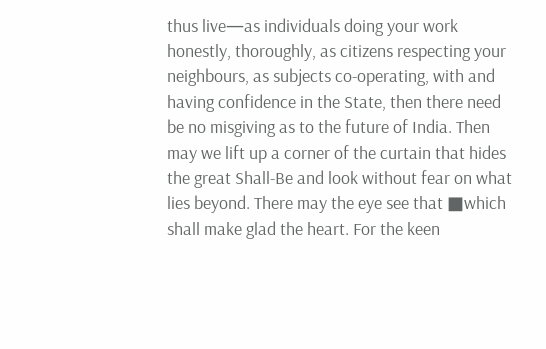thus live—as individuals doing your work honestly, thoroughly, as citizens respecting your neighbours, as subjects co-operating, with and having confidence in the State, then there need be no misgiving as to the future of India. Then may we lift up a corner of the curtain that hides the great Shall-Be and look without fear on what lies beyond. There may the eye see that ■which shall make glad the heart. For the keen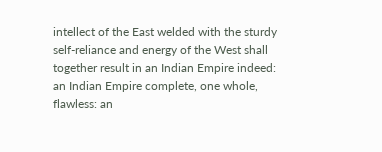intellect of the East welded with the sturdy self-reliance and energy of the West shall together result in an Indian Empire indeed: an Indian Empire complete, one whole, flawless: an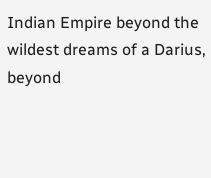Indian Empire beyond the wildest dreams of a Darius, beyond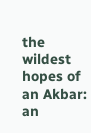the wildest hopes of an Akbar: an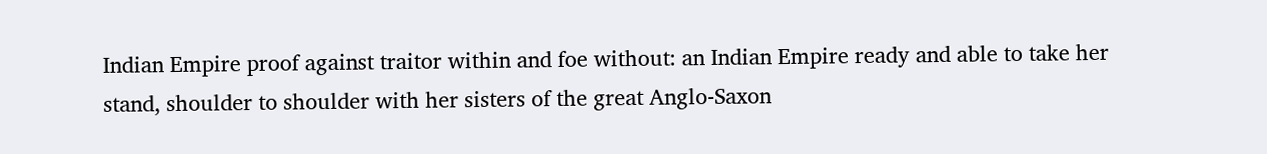Indian Empire proof against traitor within and foe without: an Indian Empire ready and able to take her stand, shoulder to shoulder with her sisters of the great Anglo-Saxon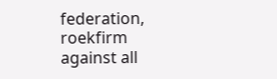federation, roekfirm against all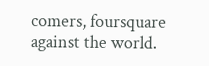comers, foursquare against the world.